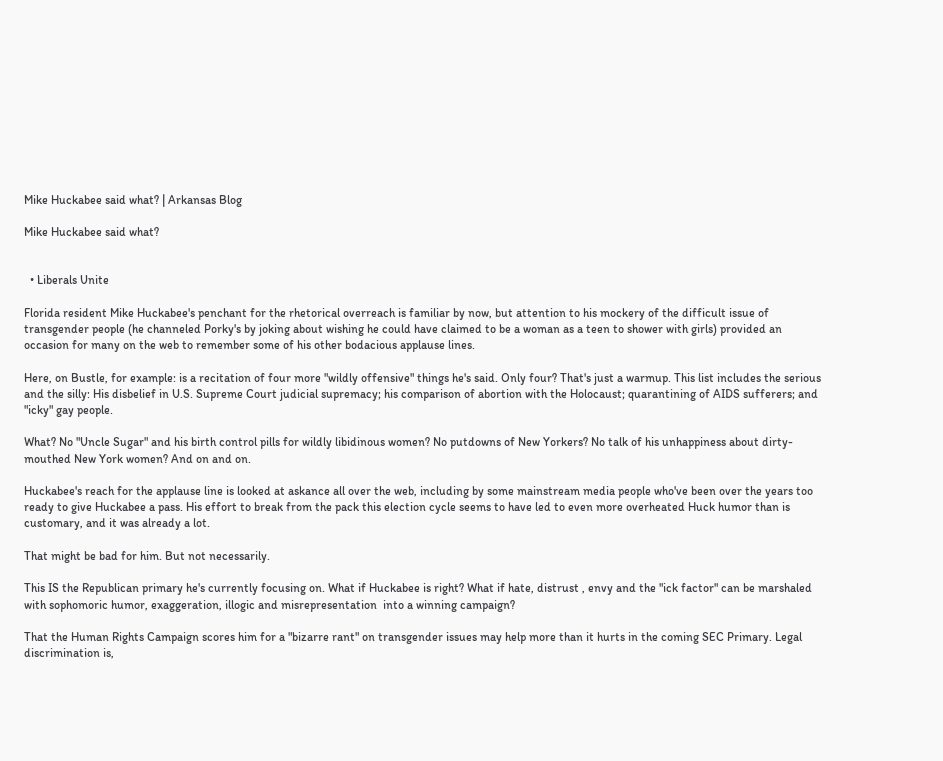Mike Huckabee said what? | Arkansas Blog

Mike Huckabee said what?


  • Liberals Unite

Florida resident Mike Huckabee's penchant for the rhetorical overreach is familiar by now, but attention to his mockery of the difficult issue of transgender people (he channeled Porky's by joking about wishing he could have claimed to be a woman as a teen to shower with girls) provided an occasion for many on the web to remember some of his other bodacious applause lines.

Here, on Bustle, for example: is a recitation of four more "wildly offensive" things he's said. Only four? That's just a warmup. This list includes the serious and the silly: His disbelief in U.S. Supreme Court judicial supremacy; his comparison of abortion with the Holocaust; quarantining of AIDS sufferers; and "icky" gay people.

What? No "Uncle Sugar" and his birth control pills for wildly libidinous women? No putdowns of New Yorkers? No talk of his unhappiness about dirty-mouthed New York women? And on and on.

Huckabee's reach for the applause line is looked at askance all over the web, including by some mainstream media people who've been over the years too ready to give Huckabee a pass. His effort to break from the pack this election cycle seems to have led to even more overheated Huck humor than is customary, and it was already a lot.

That might be bad for him. But not necessarily.

This IS the Republican primary he's currently focusing on. What if Huckabee is right? What if hate, distrust , envy and the "ick factor" can be marshaled with sophomoric humor, exaggeration, illogic and misrepresentation  into a winning campaign?

That the Human Rights Campaign scores him for a "bizarre rant" on transgender issues may help more than it hurts in the coming SEC Primary. Legal discrimination is,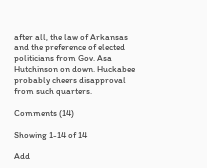after all, the law of Arkansas and the preference of elected politicians from Gov. Asa Hutchinson on down. Huckabee probably cheers disapproval from such quarters.

Comments (14)

Showing 1-14 of 14

Add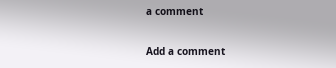a comment

Add a comment